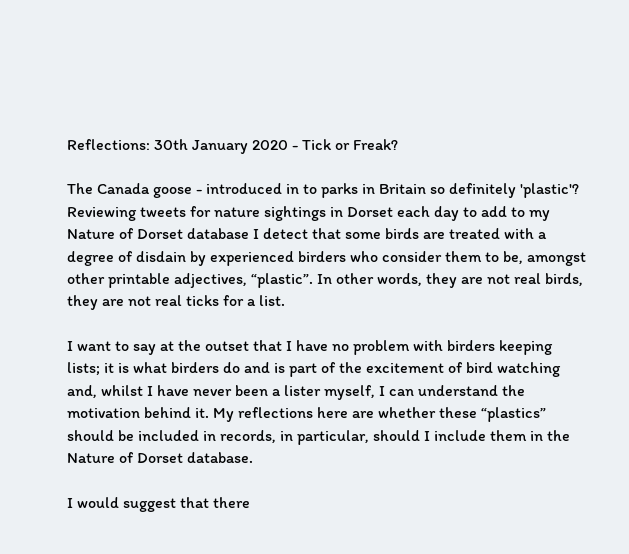Reflections: 30th January 2020 - Tick or Freak?

The Canada goose - introduced in to parks in Britain so definitely 'plastic'?
Reviewing tweets for nature sightings in Dorset each day to add to my Nature of Dorset database I detect that some birds are treated with a degree of disdain by experienced birders who consider them to be, amongst other printable adjectives, “plastic”. In other words, they are not real birds, they are not real ticks for a list.

I want to say at the outset that I have no problem with birders keeping lists; it is what birders do and is part of the excitement of bird watching and, whilst I have never been a lister myself, I can understand the motivation behind it. My reflections here are whether these “plastics” should be included in records, in particular, should I include them in the Nature of Dorset database.

I would suggest that there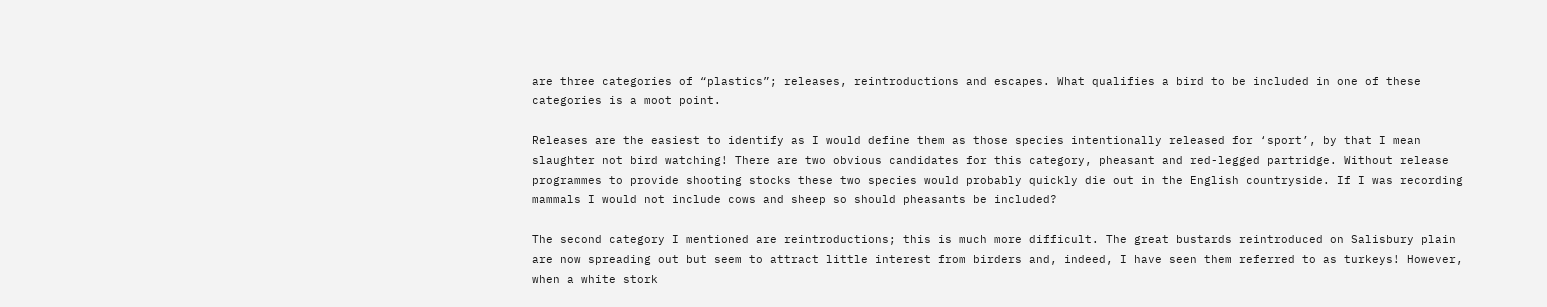are three categories of “plastics”; releases, reintroductions and escapes. What qualifies a bird to be included in one of these categories is a moot point.

Releases are the easiest to identify as I would define them as those species intentionally released for ‘sport’, by that I mean slaughter not bird watching! There are two obvious candidates for this category, pheasant and red-legged partridge. Without release programmes to provide shooting stocks these two species would probably quickly die out in the English countryside. If I was recording mammals I would not include cows and sheep so should pheasants be included?

The second category I mentioned are reintroductions; this is much more difficult. The great bustards reintroduced on Salisbury plain are now spreading out but seem to attract little interest from birders and, indeed, I have seen them referred to as turkeys! However, when a white stork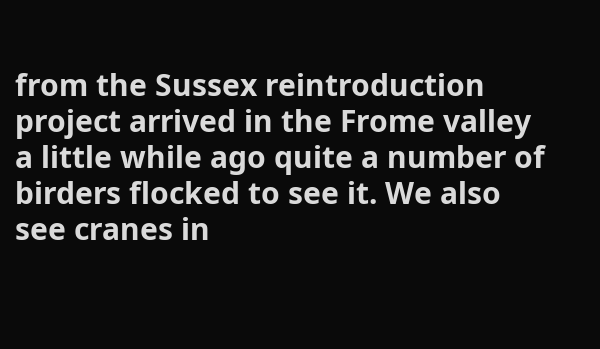from the Sussex reintroduction project arrived in the Frome valley a little while ago quite a number of birders flocked to see it. We also see cranes in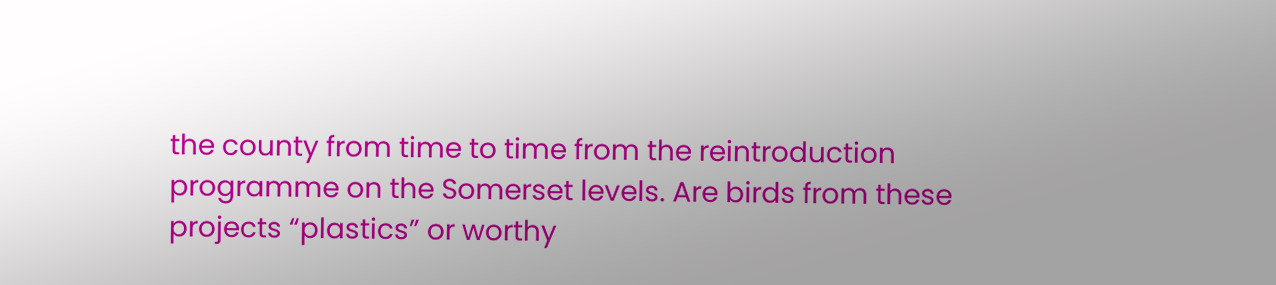the county from time to time from the reintroduction programme on the Somerset levels. Are birds from these projects “plastics” or worthy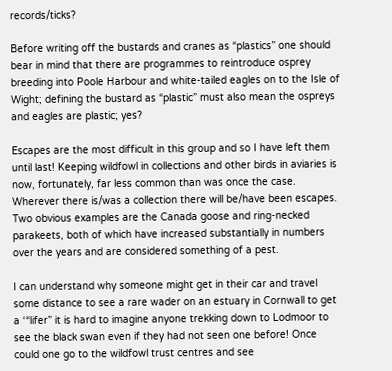records/ticks?

Before writing off the bustards and cranes as “plastics” one should bear in mind that there are programmes to reintroduce osprey breeding into Poole Harbour and white-tailed eagles on to the Isle of Wight; defining the bustard as “plastic” must also mean the ospreys and eagles are plastic; yes?

Escapes are the most difficult in this group and so I have left them until last! Keeping wildfowl in collections and other birds in aviaries is now, fortunately, far less common than was once the case. Wherever there is/was a collection there will be/have been escapes. Two obvious examples are the Canada goose and ring-necked parakeets, both of which have increased substantially in numbers over the years and are considered something of a pest.

I can understand why someone might get in their car and travel some distance to see a rare wader on an estuary in Cornwall to get a ‘“lifer” it is hard to imagine anyone trekking down to Lodmoor to see the black swan even if they had not seen one before! Once could one go to the wildfowl trust centres and see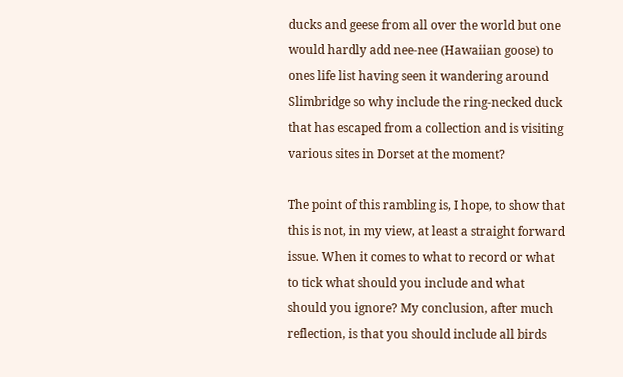ducks and geese from all over the world but one would hardly add nee-nee (Hawaiian goose) to ones life list having seen it wandering around Slimbridge so why include the ring-necked duck that has escaped from a collection and is visiting various sites in Dorset at the moment?

The point of this rambling is, I hope, to show that this is not, in my view, at least a straight forward issue. When it comes to what to record or what to tick what should you include and what should you ignore? My conclusion, after much reflection, is that you should include all birds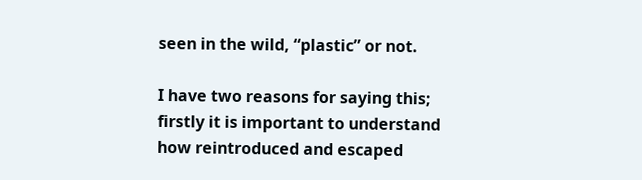seen in the wild, “plastic” or not.

I have two reasons for saying this; firstly it is important to understand how reintroduced and escaped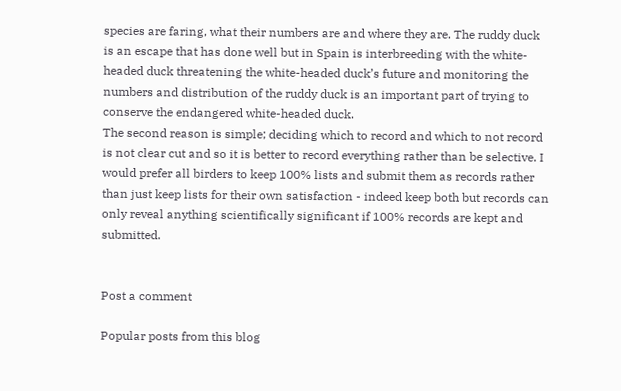species are faring, what their numbers are and where they are. The ruddy duck is an escape that has done well but in Spain is interbreeding with the white-headed duck threatening the white-headed duck’s future and monitoring the numbers and distribution of the ruddy duck is an important part of trying to conserve the endangered white-headed duck.
The second reason is simple; deciding which to record and which to not record is not clear cut and so it is better to record everything rather than be selective. I would prefer all birders to keep 100% lists and submit them as records rather than just keep lists for their own satisfaction - indeed keep both but records can only reveal anything scientifically significant if 100% records are kept and submitted.


Post a comment

Popular posts from this blog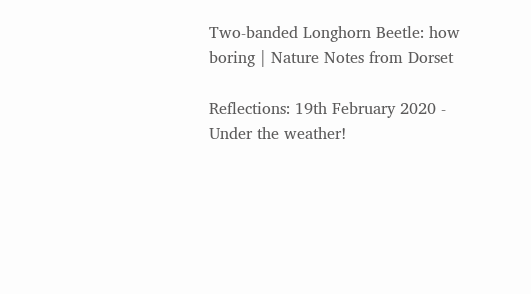Two-banded Longhorn Beetle: how boring | Nature Notes from Dorset

Reflections: 19th February 2020 - Under the weather!